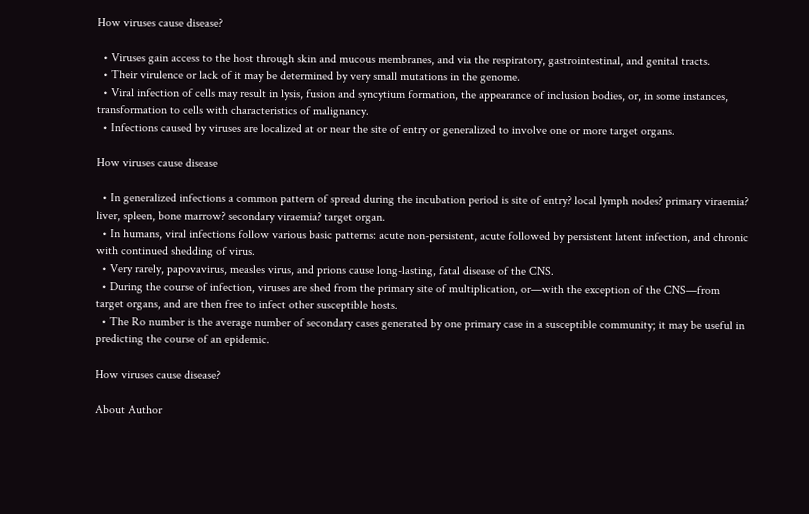How viruses cause disease?

  • Viruses gain access to the host through skin and mucous membranes, and via the respiratory, gastrointestinal, and genital tracts.
  • Their virulence or lack of it may be determined by very small mutations in the genome.
  • Viral infection of cells may result in lysis, fusion and syncytium formation, the appearance of inclusion bodies, or, in some instances, transformation to cells with characteristics of malignancy.
  • Infections caused by viruses are localized at or near the site of entry or generalized to involve one or more target organs.

How viruses cause disease

  • In generalized infections a common pattern of spread during the incubation period is site of entry? local lymph nodes? primary viraemia? liver, spleen, bone marrow? secondary viraemia? target organ.
  • In humans, viral infections follow various basic patterns: acute non-persistent, acute followed by persistent latent infection, and chronic with continued shedding of virus.
  • Very rarely, papovavirus, measles virus, and prions cause long-lasting, fatal disease of the CNS.
  • During the course of infection, viruses are shed from the primary site of multiplication, or—with the exception of the CNS—from target organs, and are then free to infect other susceptible hosts.
  • The Ro number is the average number of secondary cases generated by one primary case in a susceptible community; it may be useful in predicting the course of an epidemic.

How viruses cause disease?

About Author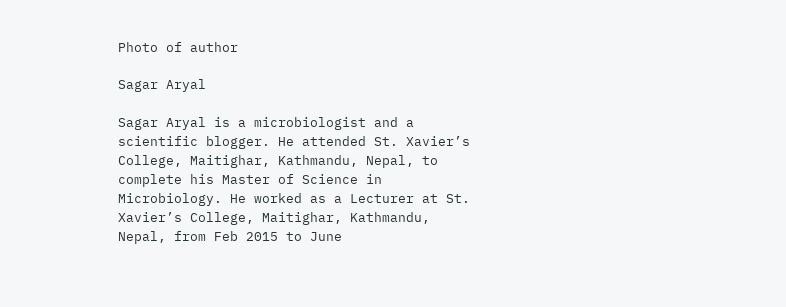Photo of author

Sagar Aryal

Sagar Aryal is a microbiologist and a scientific blogger. He attended St. Xavier’s College, Maitighar, Kathmandu, Nepal, to complete his Master of Science in Microbiology. He worked as a Lecturer at St. Xavier’s College, Maitighar, Kathmandu, Nepal, from Feb 2015 to June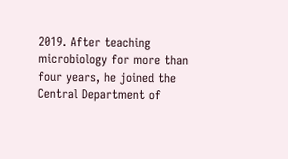2019. After teaching microbiology for more than four years, he joined the Central Department of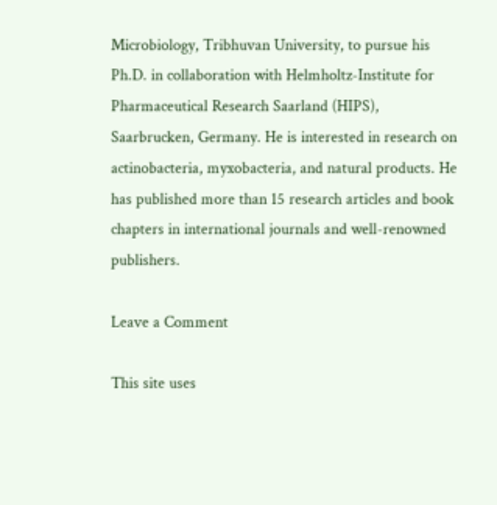Microbiology, Tribhuvan University, to pursue his Ph.D. in collaboration with Helmholtz-Institute for Pharmaceutical Research Saarland (HIPS), Saarbrucken, Germany. He is interested in research on actinobacteria, myxobacteria, and natural products. He has published more than 15 research articles and book chapters in international journals and well-renowned publishers.

Leave a Comment

This site uses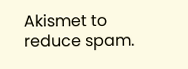Akismet to reduce spam.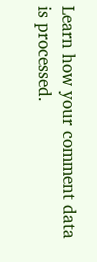Learn how your comment data is processed.